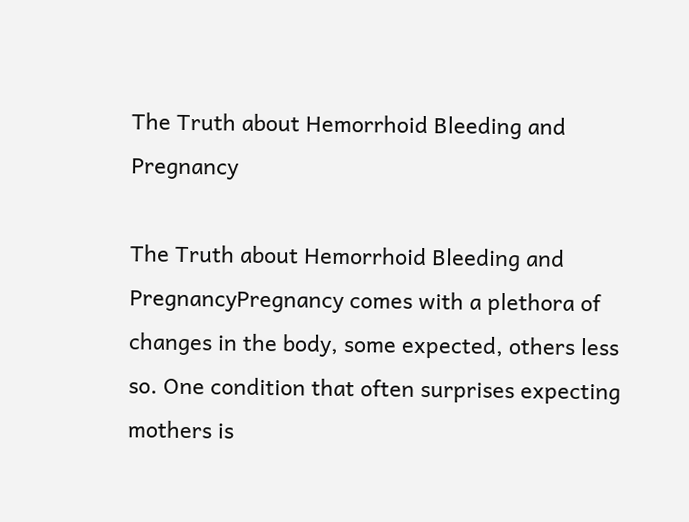The Truth about Hemorrhoid Bleeding and Pregnancy

The Truth about Hemorrhoid Bleeding and PregnancyPregnancy comes with a plethora of changes in the body, some expected, others less so. One condition that often surprises expecting mothers is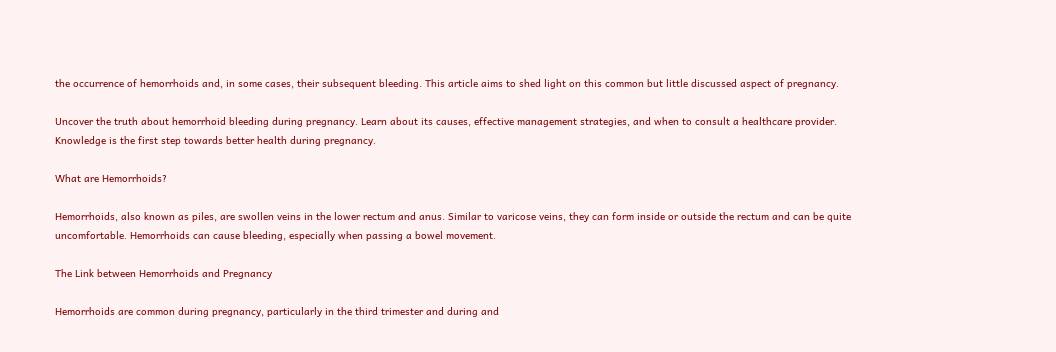the occurrence of hemorrhoids and, in some cases, their subsequent bleeding. This article aims to shed light on this common but little discussed aspect of pregnancy.

Uncover the truth about hemorrhoid bleeding during pregnancy. Learn about its causes, effective management strategies, and when to consult a healthcare provider. Knowledge is the first step towards better health during pregnancy.

What are Hemorrhoids?

Hemorrhoids, also known as piles, are swollen veins in the lower rectum and anus. Similar to varicose veins, they can form inside or outside the rectum and can be quite uncomfortable. Hemorrhoids can cause bleeding, especially when passing a bowel movement.

The Link between Hemorrhoids and Pregnancy

Hemorrhoids are common during pregnancy, particularly in the third trimester and during and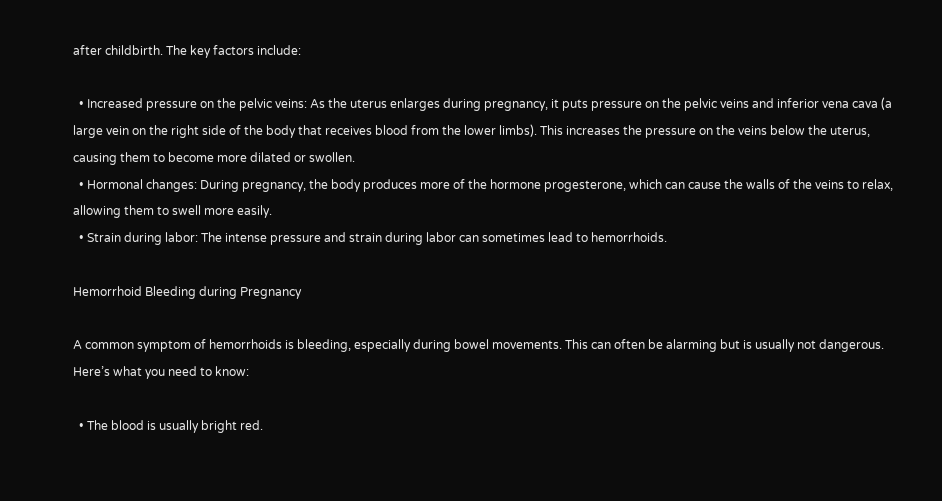after childbirth. The key factors include:

  • Increased pressure on the pelvic veins: As the uterus enlarges during pregnancy, it puts pressure on the pelvic veins and inferior vena cava (a large vein on the right side of the body that receives blood from the lower limbs). This increases the pressure on the veins below the uterus, causing them to become more dilated or swollen.
  • Hormonal changes: During pregnancy, the body produces more of the hormone progesterone, which can cause the walls of the veins to relax, allowing them to swell more easily.
  • Strain during labor: The intense pressure and strain during labor can sometimes lead to hemorrhoids.

Hemorrhoid Bleeding during Pregnancy

A common symptom of hemorrhoids is bleeding, especially during bowel movements. This can often be alarming but is usually not dangerous. Here’s what you need to know:

  • The blood is usually bright red.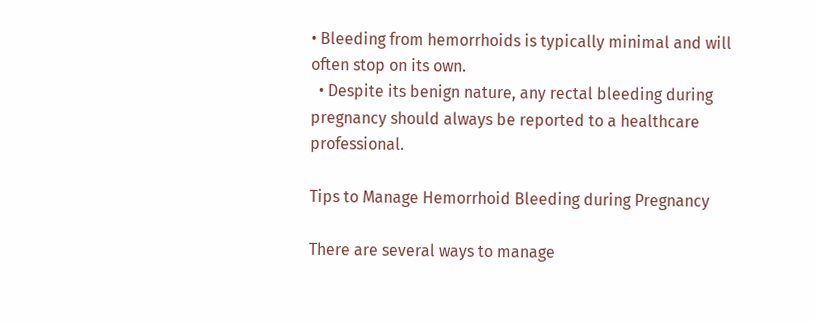• Bleeding from hemorrhoids is typically minimal and will often stop on its own.
  • Despite its benign nature, any rectal bleeding during pregnancy should always be reported to a healthcare professional.

Tips to Manage Hemorrhoid Bleeding during Pregnancy

There are several ways to manage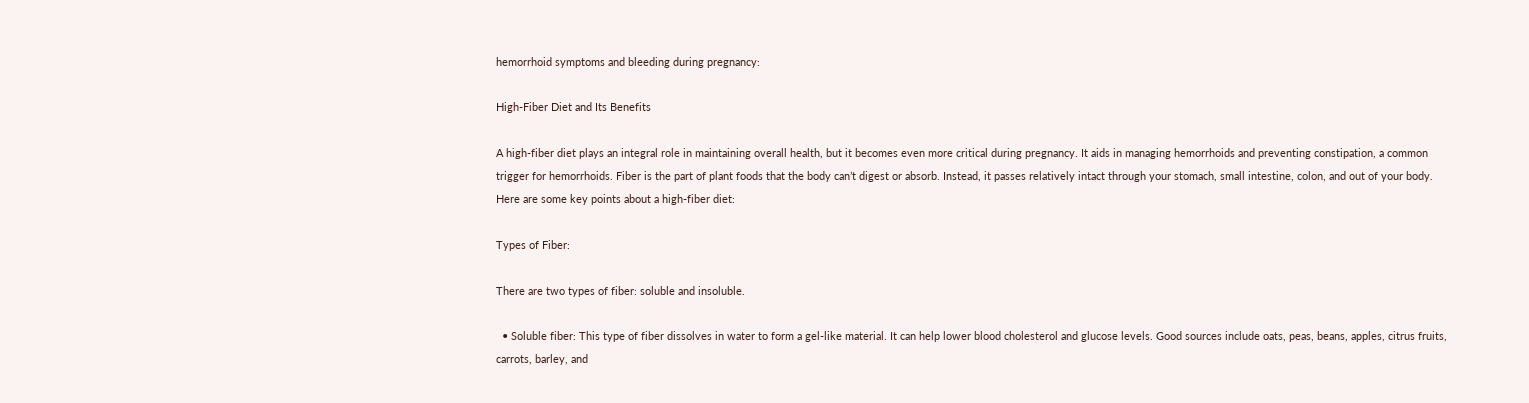hemorrhoid symptoms and bleeding during pregnancy:

High-Fiber Diet and Its Benefits

A high-fiber diet plays an integral role in maintaining overall health, but it becomes even more critical during pregnancy. It aids in managing hemorrhoids and preventing constipation, a common trigger for hemorrhoids. Fiber is the part of plant foods that the body can’t digest or absorb. Instead, it passes relatively intact through your stomach, small intestine, colon, and out of your body. Here are some key points about a high-fiber diet:

Types of Fiber:

There are two types of fiber: soluble and insoluble.

  • Soluble fiber: This type of fiber dissolves in water to form a gel-like material. It can help lower blood cholesterol and glucose levels. Good sources include oats, peas, beans, apples, citrus fruits, carrots, barley, and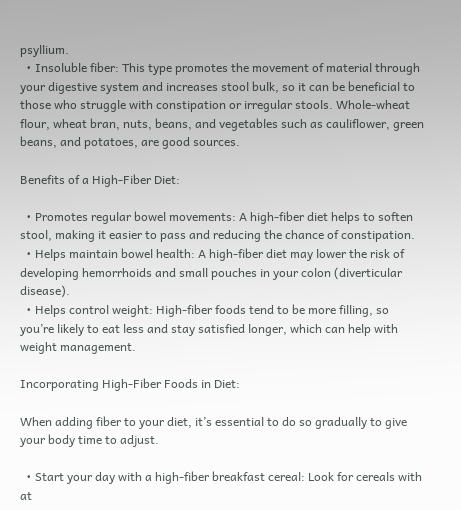psyllium.
  • Insoluble fiber: This type promotes the movement of material through your digestive system and increases stool bulk, so it can be beneficial to those who struggle with constipation or irregular stools. Whole-wheat flour, wheat bran, nuts, beans, and vegetables such as cauliflower, green beans, and potatoes, are good sources.

Benefits of a High-Fiber Diet:

  • Promotes regular bowel movements: A high-fiber diet helps to soften stool, making it easier to pass and reducing the chance of constipation.
  • Helps maintain bowel health: A high-fiber diet may lower the risk of developing hemorrhoids and small pouches in your colon (diverticular disease).
  • Helps control weight: High-fiber foods tend to be more filling, so you’re likely to eat less and stay satisfied longer, which can help with weight management.

Incorporating High-Fiber Foods in Diet:

When adding fiber to your diet, it’s essential to do so gradually to give your body time to adjust.

  • Start your day with a high-fiber breakfast cereal: Look for cereals with at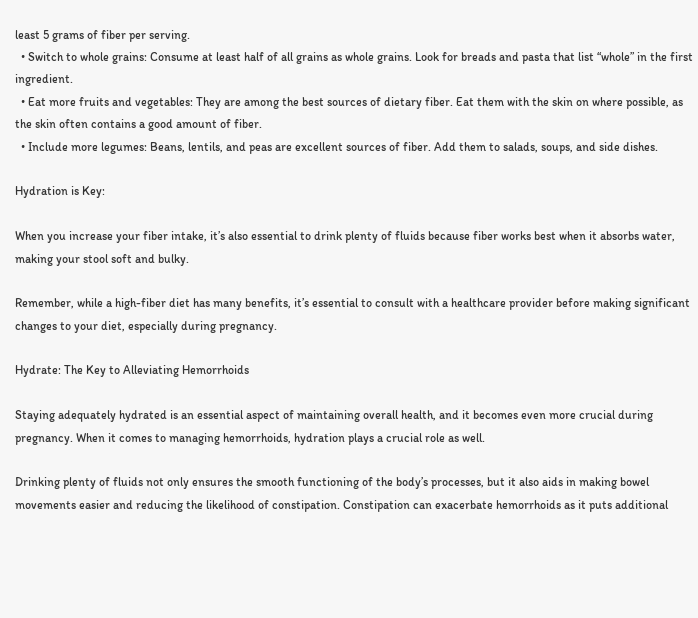least 5 grams of fiber per serving.
  • Switch to whole grains: Consume at least half of all grains as whole grains. Look for breads and pasta that list “whole” in the first ingredient.
  • Eat more fruits and vegetables: They are among the best sources of dietary fiber. Eat them with the skin on where possible, as the skin often contains a good amount of fiber.
  • Include more legumes: Beans, lentils, and peas are excellent sources of fiber. Add them to salads, soups, and side dishes.

Hydration is Key:

When you increase your fiber intake, it’s also essential to drink plenty of fluids because fiber works best when it absorbs water, making your stool soft and bulky.

Remember, while a high-fiber diet has many benefits, it’s essential to consult with a healthcare provider before making significant changes to your diet, especially during pregnancy.

Hydrate: The Key to Alleviating Hemorrhoids

Staying adequately hydrated is an essential aspect of maintaining overall health, and it becomes even more crucial during pregnancy. When it comes to managing hemorrhoids, hydration plays a crucial role as well.

Drinking plenty of fluids not only ensures the smooth functioning of the body’s processes, but it also aids in making bowel movements easier and reducing the likelihood of constipation. Constipation can exacerbate hemorrhoids as it puts additional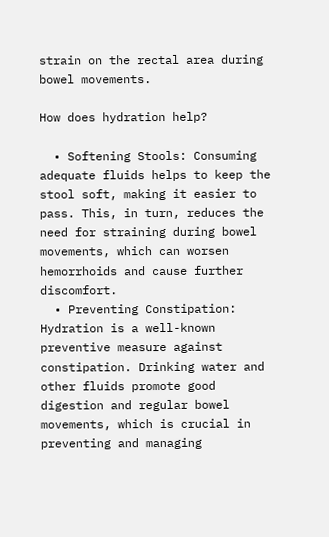strain on the rectal area during bowel movements.

How does hydration help?

  • Softening Stools: Consuming adequate fluids helps to keep the stool soft, making it easier to pass. This, in turn, reduces the need for straining during bowel movements, which can worsen hemorrhoids and cause further discomfort.
  • Preventing Constipation: Hydration is a well-known preventive measure against constipation. Drinking water and other fluids promote good digestion and regular bowel movements, which is crucial in preventing and managing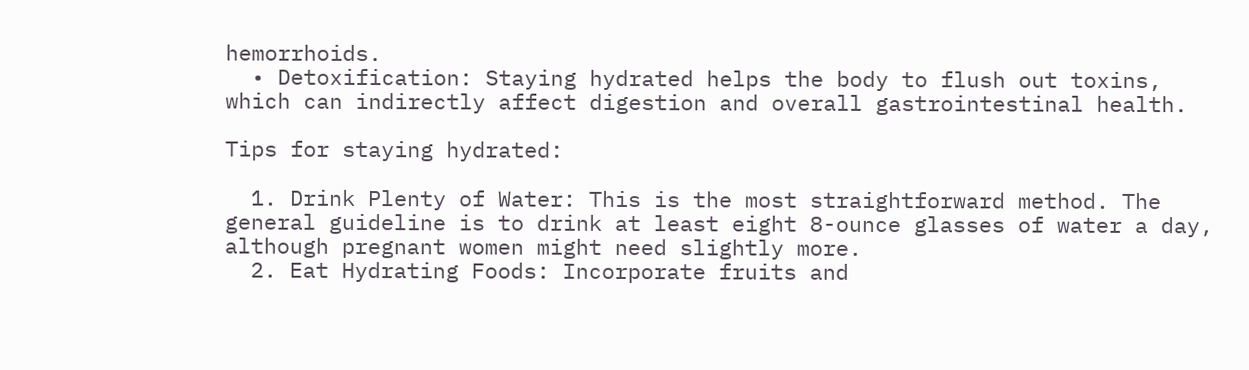hemorrhoids.
  • Detoxification: Staying hydrated helps the body to flush out toxins, which can indirectly affect digestion and overall gastrointestinal health.

Tips for staying hydrated:

  1. Drink Plenty of Water: This is the most straightforward method. The general guideline is to drink at least eight 8-ounce glasses of water a day, although pregnant women might need slightly more.
  2. Eat Hydrating Foods: Incorporate fruits and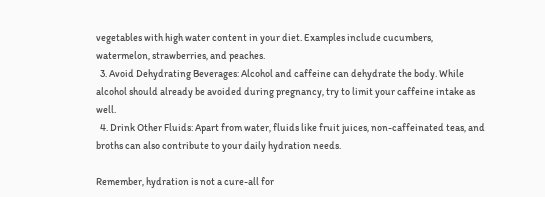vegetables with high water content in your diet. Examples include cucumbers, watermelon, strawberries, and peaches.
  3. Avoid Dehydrating Beverages: Alcohol and caffeine can dehydrate the body. While alcohol should already be avoided during pregnancy, try to limit your caffeine intake as well.
  4. Drink Other Fluids: Apart from water, fluids like fruit juices, non-caffeinated teas, and broths can also contribute to your daily hydration needs.

Remember, hydration is not a cure-all for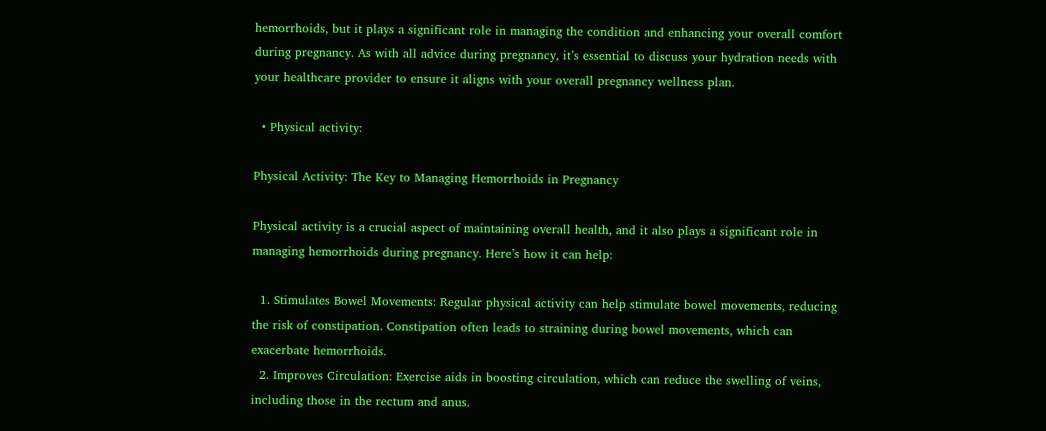hemorrhoids, but it plays a significant role in managing the condition and enhancing your overall comfort during pregnancy. As with all advice during pregnancy, it’s essential to discuss your hydration needs with your healthcare provider to ensure it aligns with your overall pregnancy wellness plan.

  • Physical activity:

Physical Activity: The Key to Managing Hemorrhoids in Pregnancy

Physical activity is a crucial aspect of maintaining overall health, and it also plays a significant role in managing hemorrhoids during pregnancy. Here’s how it can help:

  1. Stimulates Bowel Movements: Regular physical activity can help stimulate bowel movements, reducing the risk of constipation. Constipation often leads to straining during bowel movements, which can exacerbate hemorrhoids.
  2. Improves Circulation: Exercise aids in boosting circulation, which can reduce the swelling of veins, including those in the rectum and anus.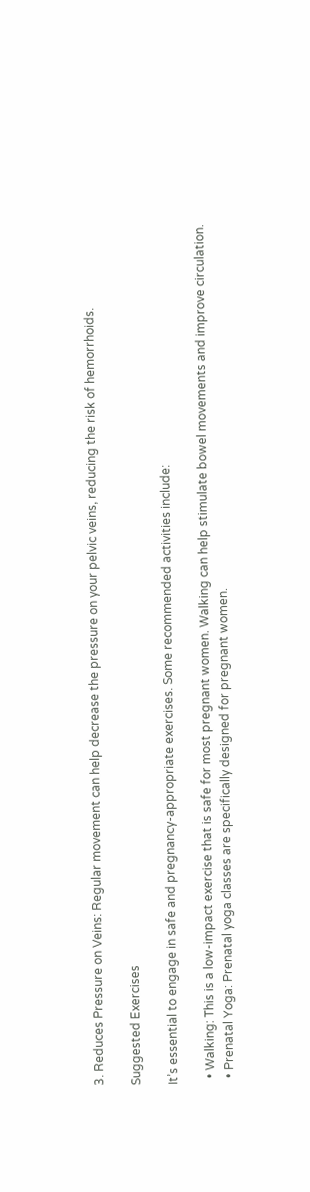3. Reduces Pressure on Veins: Regular movement can help decrease the pressure on your pelvic veins, reducing the risk of hemorrhoids.

Suggested Exercises

It’s essential to engage in safe and pregnancy-appropriate exercises. Some recommended activities include:

  • Walking: This is a low-impact exercise that is safe for most pregnant women. Walking can help stimulate bowel movements and improve circulation.
  • Prenatal Yoga: Prenatal yoga classes are specifically designed for pregnant women.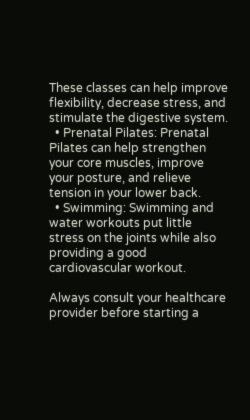These classes can help improve flexibility, decrease stress, and stimulate the digestive system.
  • Prenatal Pilates: Prenatal Pilates can help strengthen your core muscles, improve your posture, and relieve tension in your lower back.
  • Swimming: Swimming and water workouts put little stress on the joints while also providing a good cardiovascular workout.

Always consult your healthcare provider before starting a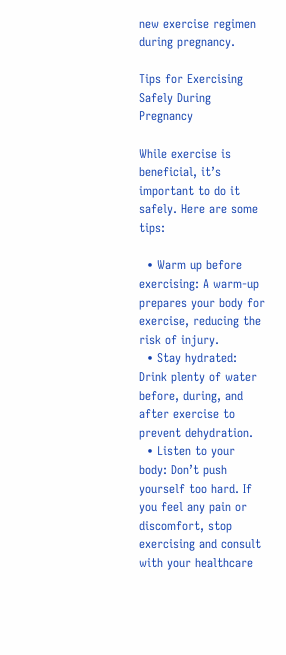new exercise regimen during pregnancy.

Tips for Exercising Safely During Pregnancy

While exercise is beneficial, it’s important to do it safely. Here are some tips:

  • Warm up before exercising: A warm-up prepares your body for exercise, reducing the risk of injury.
  • Stay hydrated: Drink plenty of water before, during, and after exercise to prevent dehydration.
  • Listen to your body: Don’t push yourself too hard. If you feel any pain or discomfort, stop exercising and consult with your healthcare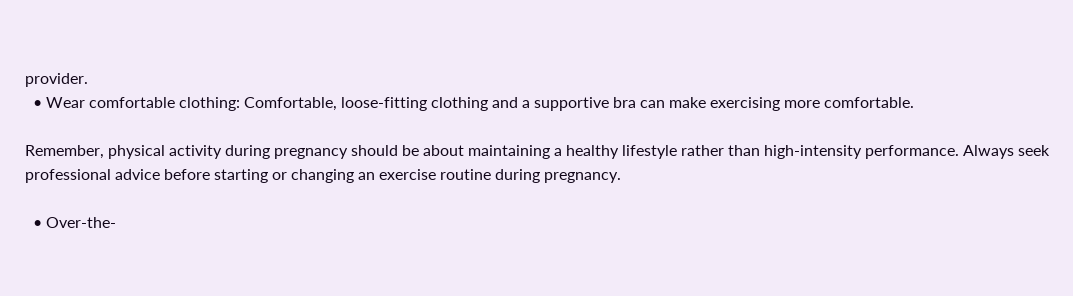provider.
  • Wear comfortable clothing: Comfortable, loose-fitting clothing and a supportive bra can make exercising more comfortable.

Remember, physical activity during pregnancy should be about maintaining a healthy lifestyle rather than high-intensity performance. Always seek professional advice before starting or changing an exercise routine during pregnancy.

  • Over-the-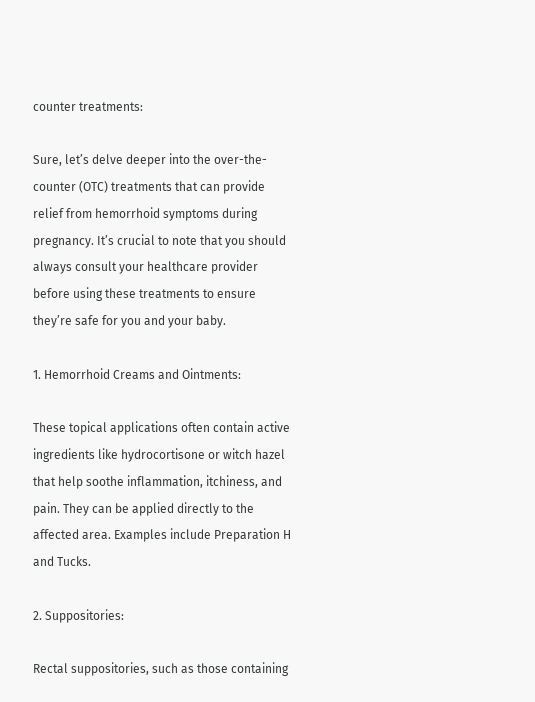counter treatments:

Sure, let’s delve deeper into the over-the-counter (OTC) treatments that can provide relief from hemorrhoid symptoms during pregnancy. It’s crucial to note that you should always consult your healthcare provider before using these treatments to ensure they’re safe for you and your baby.

1. Hemorrhoid Creams and Ointments:

These topical applications often contain active ingredients like hydrocortisone or witch hazel that help soothe inflammation, itchiness, and pain. They can be applied directly to the affected area. Examples include Preparation H and Tucks.

2. Suppositories:

Rectal suppositories, such as those containing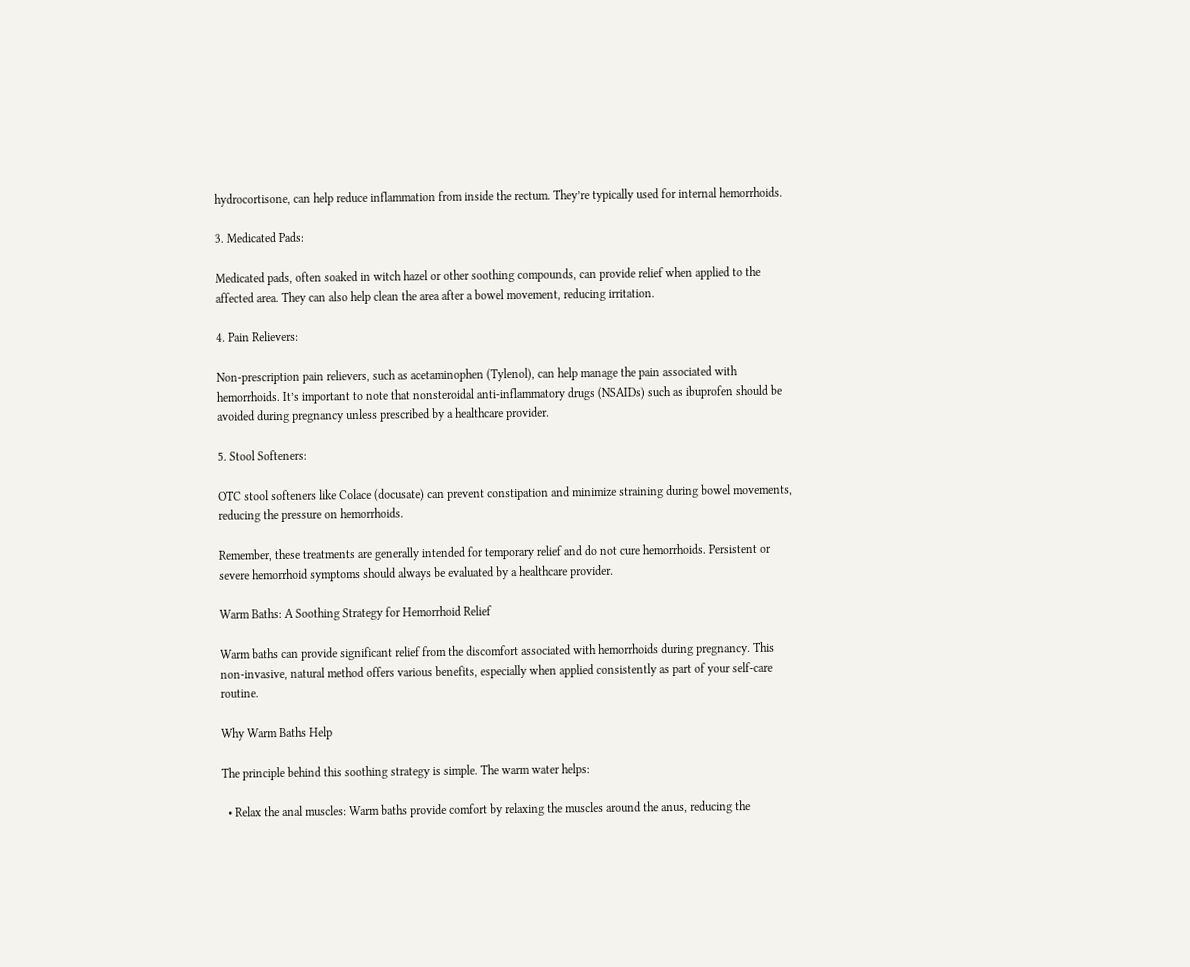hydrocortisone, can help reduce inflammation from inside the rectum. They’re typically used for internal hemorrhoids.

3. Medicated Pads:

Medicated pads, often soaked in witch hazel or other soothing compounds, can provide relief when applied to the affected area. They can also help clean the area after a bowel movement, reducing irritation.

4. Pain Relievers:

Non-prescription pain relievers, such as acetaminophen (Tylenol), can help manage the pain associated with hemorrhoids. It’s important to note that nonsteroidal anti-inflammatory drugs (NSAIDs) such as ibuprofen should be avoided during pregnancy unless prescribed by a healthcare provider.

5. Stool Softeners:

OTC stool softeners like Colace (docusate) can prevent constipation and minimize straining during bowel movements, reducing the pressure on hemorrhoids.

Remember, these treatments are generally intended for temporary relief and do not cure hemorrhoids. Persistent or severe hemorrhoid symptoms should always be evaluated by a healthcare provider.

Warm Baths: A Soothing Strategy for Hemorrhoid Relief

Warm baths can provide significant relief from the discomfort associated with hemorrhoids during pregnancy. This non-invasive, natural method offers various benefits, especially when applied consistently as part of your self-care routine.

Why Warm Baths Help

The principle behind this soothing strategy is simple. The warm water helps:

  • Relax the anal muscles: Warm baths provide comfort by relaxing the muscles around the anus, reducing the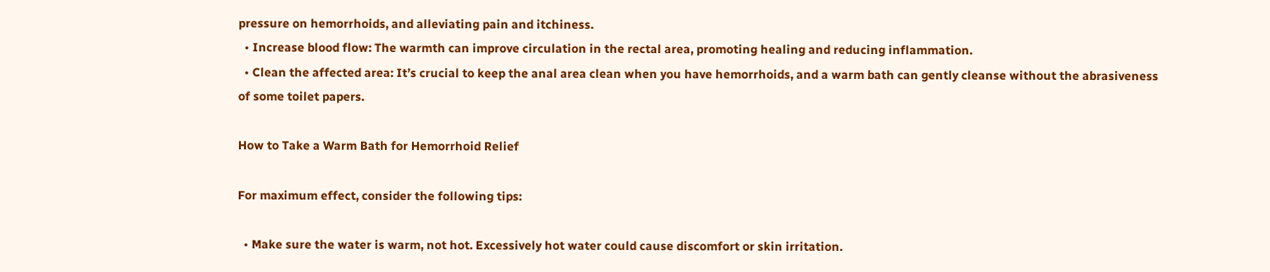pressure on hemorrhoids, and alleviating pain and itchiness.
  • Increase blood flow: The warmth can improve circulation in the rectal area, promoting healing and reducing inflammation.
  • Clean the affected area: It’s crucial to keep the anal area clean when you have hemorrhoids, and a warm bath can gently cleanse without the abrasiveness of some toilet papers.

How to Take a Warm Bath for Hemorrhoid Relief

For maximum effect, consider the following tips:

  • Make sure the water is warm, not hot. Excessively hot water could cause discomfort or skin irritation.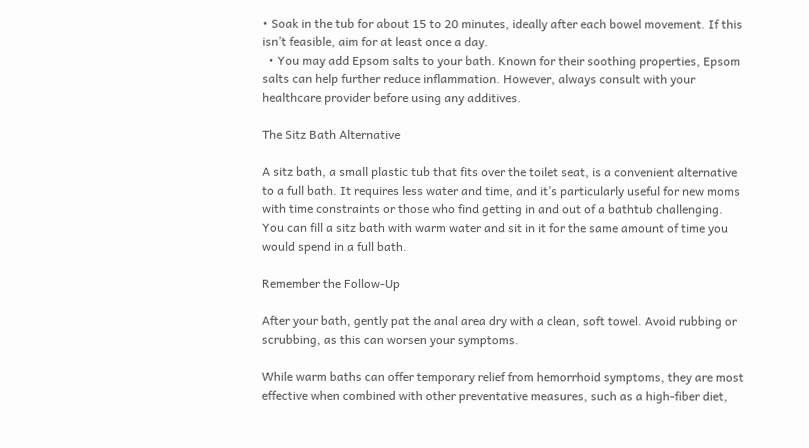• Soak in the tub for about 15 to 20 minutes, ideally after each bowel movement. If this isn’t feasible, aim for at least once a day.
  • You may add Epsom salts to your bath. Known for their soothing properties, Epsom salts can help further reduce inflammation. However, always consult with your healthcare provider before using any additives.

The Sitz Bath Alternative

A sitz bath, a small plastic tub that fits over the toilet seat, is a convenient alternative to a full bath. It requires less water and time, and it’s particularly useful for new moms with time constraints or those who find getting in and out of a bathtub challenging. You can fill a sitz bath with warm water and sit in it for the same amount of time you would spend in a full bath.

Remember the Follow-Up

After your bath, gently pat the anal area dry with a clean, soft towel. Avoid rubbing or scrubbing, as this can worsen your symptoms.

While warm baths can offer temporary relief from hemorrhoid symptoms, they are most effective when combined with other preventative measures, such as a high-fiber diet,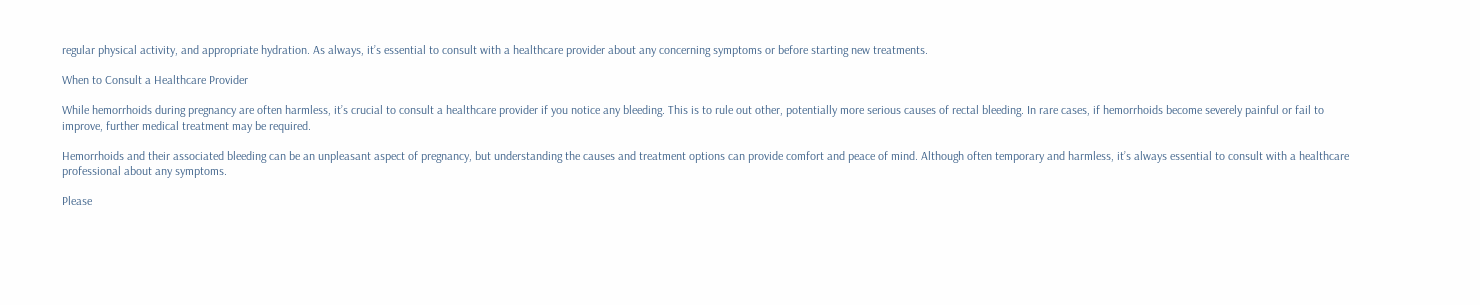regular physical activity, and appropriate hydration. As always, it’s essential to consult with a healthcare provider about any concerning symptoms or before starting new treatments.

When to Consult a Healthcare Provider

While hemorrhoids during pregnancy are often harmless, it’s crucial to consult a healthcare provider if you notice any bleeding. This is to rule out other, potentially more serious causes of rectal bleeding. In rare cases, if hemorrhoids become severely painful or fail to improve, further medical treatment may be required.

Hemorrhoids and their associated bleeding can be an unpleasant aspect of pregnancy, but understanding the causes and treatment options can provide comfort and peace of mind. Although often temporary and harmless, it’s always essential to consult with a healthcare professional about any symptoms.

Please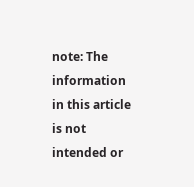note: The information in this article is not intended or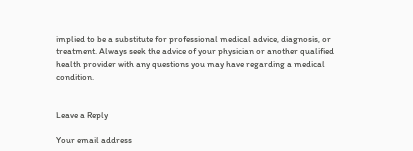implied to be a substitute for professional medical advice, diagnosis, or treatment. Always seek the advice of your physician or another qualified health provider with any questions you may have regarding a medical condition.


Leave a Reply

Your email address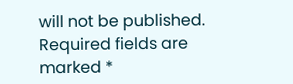will not be published. Required fields are marked *